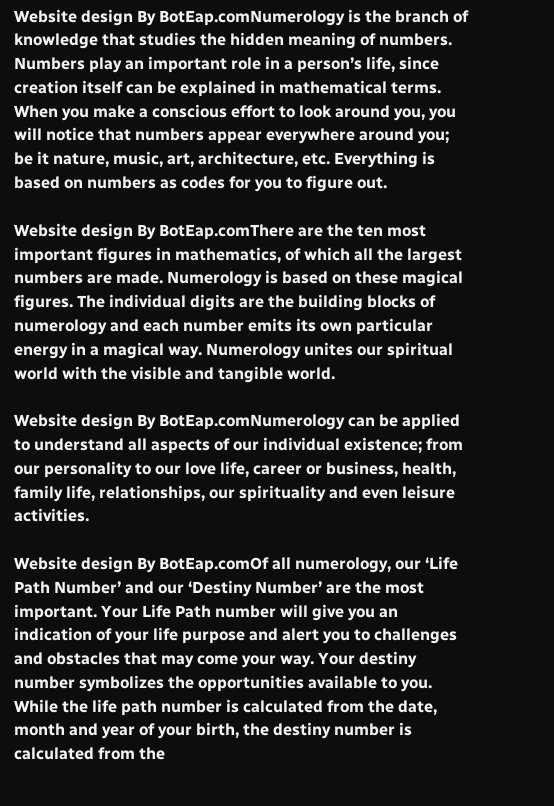Website design By BotEap.comNumerology is the branch of knowledge that studies the hidden meaning of numbers. Numbers play an important role in a person’s life, since creation itself can be explained in mathematical terms. When you make a conscious effort to look around you, you will notice that numbers appear everywhere around you; be it nature, music, art, architecture, etc. Everything is based on numbers as codes for you to figure out.

Website design By BotEap.comThere are the ten most important figures in mathematics, of which all the largest numbers are made. Numerology is based on these magical figures. The individual digits are the building blocks of numerology and each number emits its own particular energy in a magical way. Numerology unites our spiritual world with the visible and tangible world.

Website design By BotEap.comNumerology can be applied to understand all aspects of our individual existence; from our personality to our love life, career or business, health, family life, relationships, our spirituality and even leisure activities.

Website design By BotEap.comOf all numerology, our ‘Life Path Number’ and our ‘Destiny Number’ are the most important. Your Life Path number will give you an indication of your life purpose and alert you to challenges and obstacles that may come your way. Your destiny number symbolizes the opportunities available to you. While the life path number is calculated from the date, month and year of your birth, the destiny number is calculated from the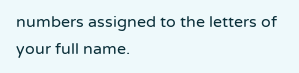numbers assigned to the letters of your full name.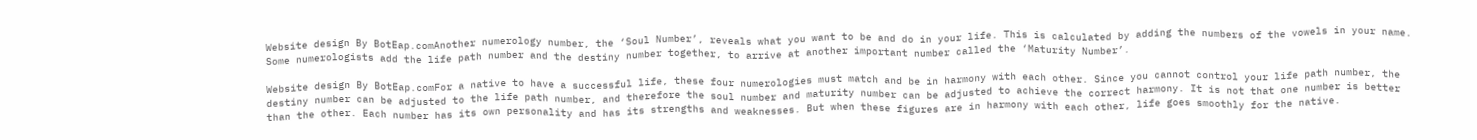Website design By BotEap.comAnother numerology number, the ‘Soul Number’, reveals what you want to be and do in your life. This is calculated by adding the numbers of the vowels in your name. Some numerologists add the life path number and the destiny number together, to arrive at another important number called the ‘Maturity Number’.

Website design By BotEap.comFor a native to have a successful life, these four numerologies must match and be in harmony with each other. Since you cannot control your life path number, the destiny number can be adjusted to the life path number, and therefore the soul number and maturity number can be adjusted to achieve the correct harmony. It is not that one number is better than the other. Each number has its own personality and has its strengths and weaknesses. But when these figures are in harmony with each other, life goes smoothly for the native.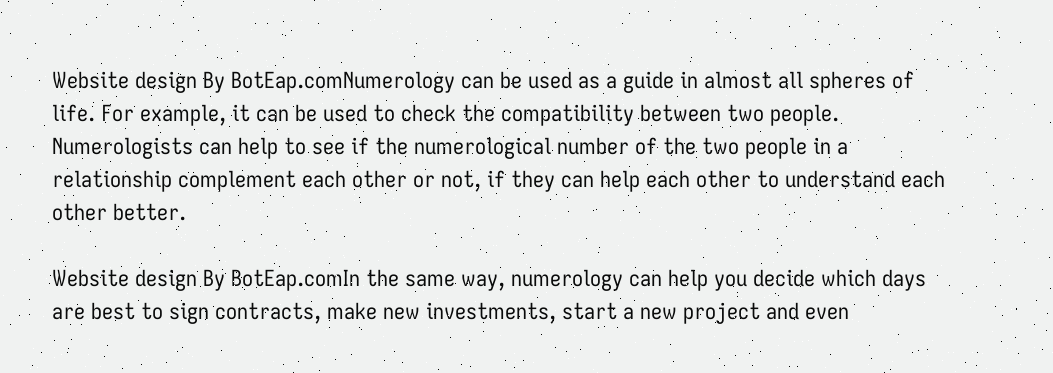Website design By BotEap.comNumerology can be used as a guide in almost all spheres of life. For example, it can be used to check the compatibility between two people. Numerologists can help to see if the numerological number of the two people in a relationship complement each other or not, if they can help each other to understand each other better.

Website design By BotEap.comIn the same way, numerology can help you decide which days are best to sign contracts, make new investments, start a new project and even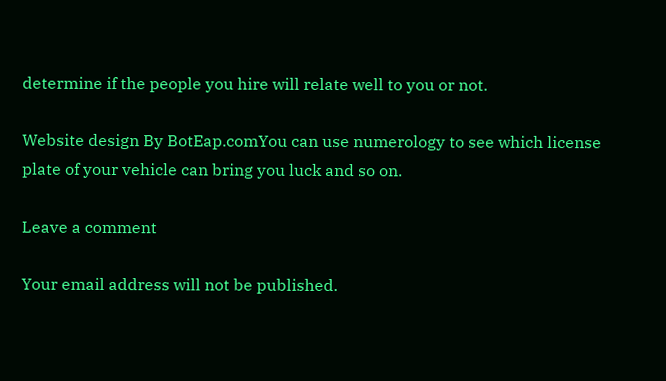determine if the people you hire will relate well to you or not.

Website design By BotEap.comYou can use numerology to see which license plate of your vehicle can bring you luck and so on.

Leave a comment

Your email address will not be published.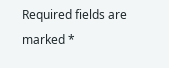Required fields are marked *